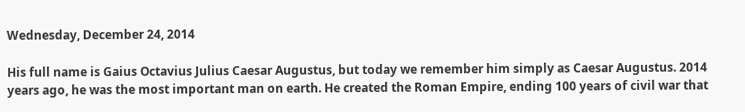Wednesday, December 24, 2014

His full name is Gaius Octavius Julius Caesar Augustus, but today we remember him simply as Caesar Augustus. 2014 years ago, he was the most important man on earth. He created the Roman Empire, ending 100 years of civil war that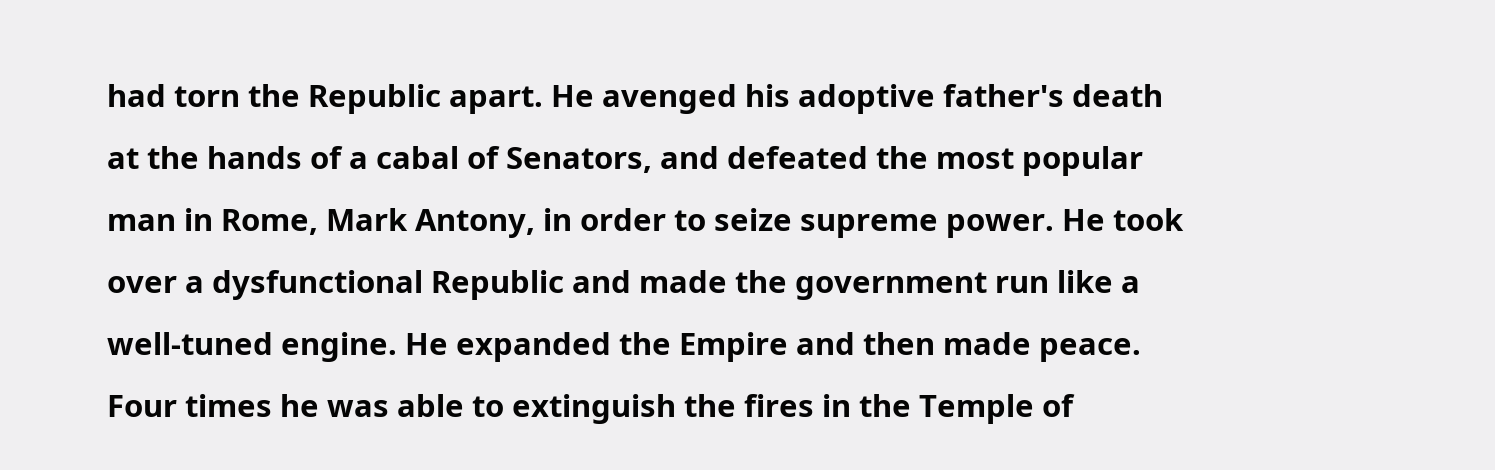had torn the Republic apart. He avenged his adoptive father's death at the hands of a cabal of Senators, and defeated the most popular man in Rome, Mark Antony, in order to seize supreme power. He took over a dysfunctional Republic and made the government run like a well-tuned engine. He expanded the Empire and then made peace. Four times he was able to extinguish the fires in the Temple of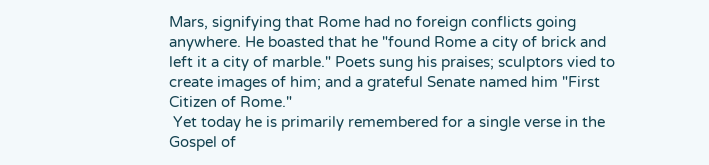Mars, signifying that Rome had no foreign conflicts going anywhere. He boasted that he "found Rome a city of brick and left it a city of marble." Poets sung his praises; sculptors vied to create images of him; and a grateful Senate named him "First Citizen of Rome."
 Yet today he is primarily remembered for a single verse in the Gospel of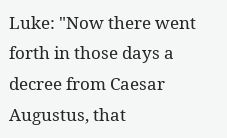Luke: "Now there went forth in those days a decree from Caesar Augustus, that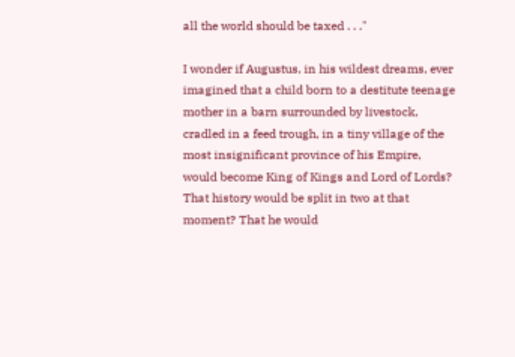all the world should be taxed . . ."

I wonder if Augustus, in his wildest dreams, ever imagined that a child born to a destitute teenage mother in a barn surrounded by livestock, cradled in a feed trough, in a tiny village of the most insignificant province of his Empire, would become King of Kings and Lord of Lords? That history would be split in two at that moment? That he would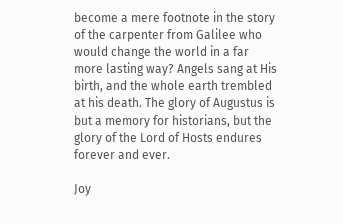become a mere footnote in the story of the carpenter from Galilee who would change the world in a far more lasting way? Angels sang at His birth, and the whole earth trembled at his death. The glory of Augustus is but a memory for historians, but the glory of the Lord of Hosts endures forever and ever.

Joy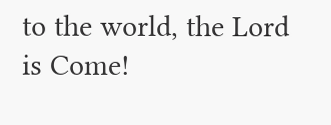to the world, the Lord is Come!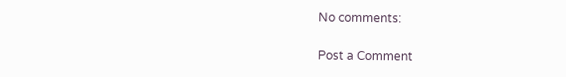No comments:

Post a Comment